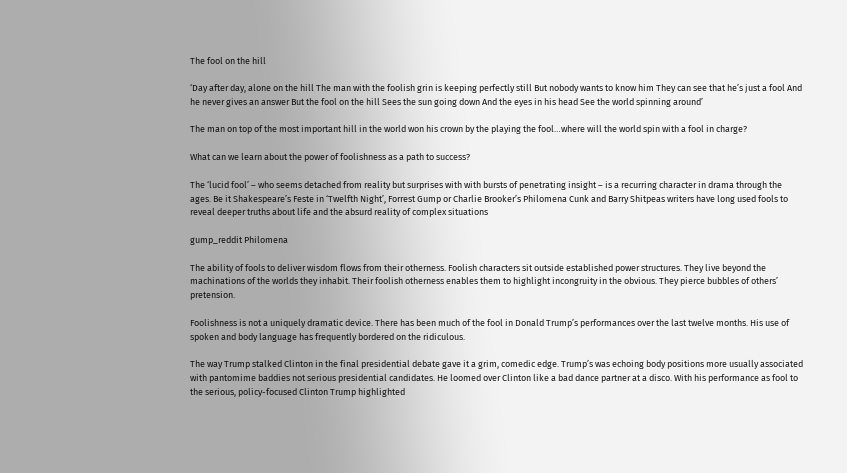The fool on the hill

‘Day after day, alone on the hill The man with the foolish grin is keeping perfectly still But nobody wants to know him They can see that he’s just a fool And he never gives an answer But the fool on the hill Sees the sun going down And the eyes in his head See the world spinning around’

The man on top of the most important hill in the world won his crown by the playing the fool…where will the world spin with a fool in charge?

What can we learn about the power of foolishness as a path to success?

The ‘lucid fool’ – who seems detached from reality but surprises with with bursts of penetrating insight – is a recurring character in drama through the ages. Be it Shakespeare’s Feste in ‘Twelfth Night’, Forrest Gump or Charlie Brooker’s Philomena Cunk and Barry Shitpeas writers have long used fools to reveal deeper truths about life and the absurd reality of complex situations

gump_reddit Philomena

The ability of fools to deliver wisdom flows from their otherness. Foolish characters sit outside established power structures. They live beyond the machinations of the worlds they inhabit. Their foolish otherness enables them to highlight incongruity in the obvious. They pierce bubbles of others’ pretension.

Foolishness is not a uniquely dramatic device. There has been much of the fool in Donald Trump’s performances over the last twelve months. His use of spoken and body language has frequently bordered on the ridiculous.

The way Trump stalked Clinton in the final presidential debate gave it a grim, comedic edge. Trump’s was echoing body positions more usually associated with pantomime baddies not serious presidential candidates. He loomed over Clinton like a bad dance partner at a disco. With his performance as fool to the serious, policy-focused Clinton Trump highlighted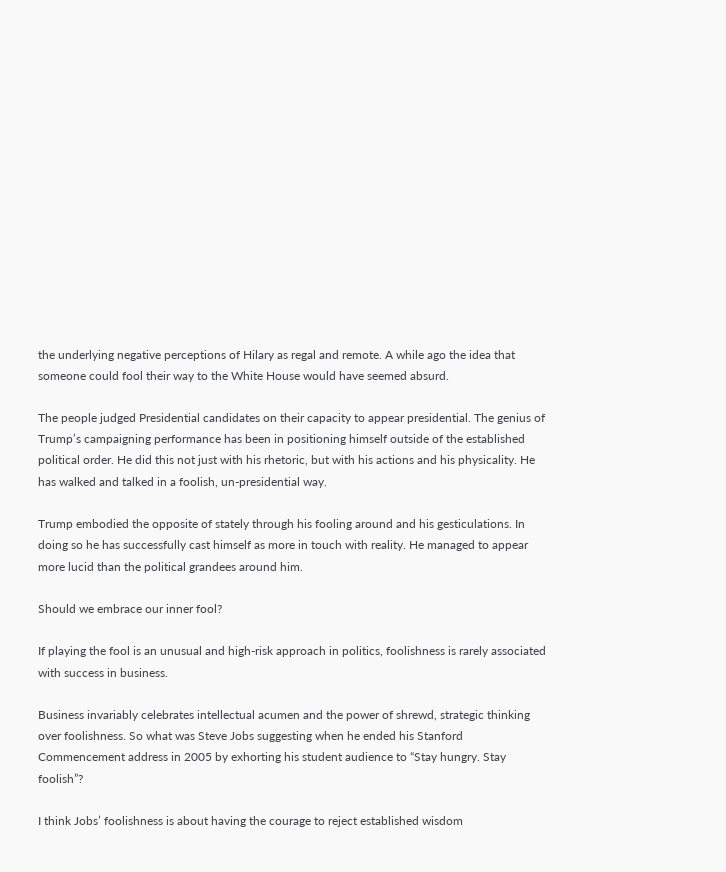the underlying negative perceptions of Hilary as regal and remote. A while ago the idea that someone could fool their way to the White House would have seemed absurd.

The people judged Presidential candidates on their capacity to appear presidential. The genius of Trump’s campaigning performance has been in positioning himself outside of the established political order. He did this not just with his rhetoric, but with his actions and his physicality. He has walked and talked in a foolish, un-presidential way.

Trump embodied the opposite of stately through his fooling around and his gesticulations. In doing so he has successfully cast himself as more in touch with reality. He managed to appear more lucid than the political grandees around him.

Should we embrace our inner fool?

If playing the fool is an unusual and high-risk approach in politics, foolishness is rarely associated with success in business.

Business invariably celebrates intellectual acumen and the power of shrewd, strategic thinking over foolishness. So what was Steve Jobs suggesting when he ended his Stanford Commencement address in 2005 by exhorting his student audience to “Stay hungry. Stay foolish”?

I think Jobs’ foolishness is about having the courage to reject established wisdom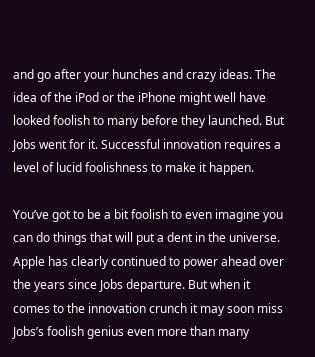and go after your hunches and crazy ideas. The idea of the iPod or the iPhone might well have looked foolish to many before they launched. But Jobs went for it. Successful innovation requires a level of lucid foolishness to make it happen.

You’ve got to be a bit foolish to even imagine you can do things that will put a dent in the universe. Apple has clearly continued to power ahead over the years since Jobs departure. But when it comes to the innovation crunch it may soon miss Jobs’s foolish genius even more than many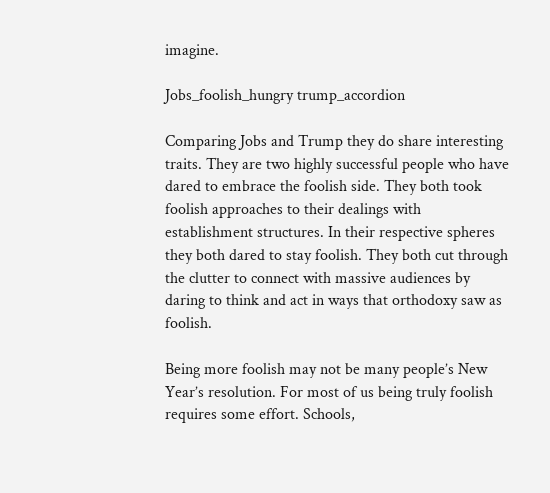imagine.

Jobs_foolish_hungry trump_accordion

Comparing Jobs and Trump they do share interesting traits. They are two highly successful people who have dared to embrace the foolish side. They both took foolish approaches to their dealings with establishment structures. In their respective spheres they both dared to stay foolish. They both cut through the clutter to connect with massive audiences by daring to think and act in ways that orthodoxy saw as foolish.

Being more foolish may not be many people’s New Year’s resolution. For most of us being truly foolish requires some effort. Schools,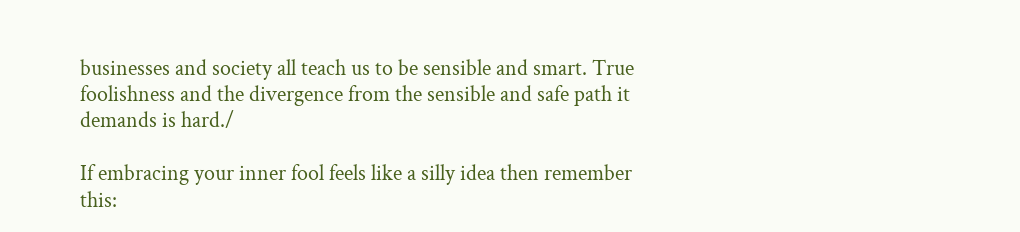businesses and society all teach us to be sensible and smart. True foolishness and the divergence from the sensible and safe path it demands is hard./

If embracing your inner fool feels like a silly idea then remember this: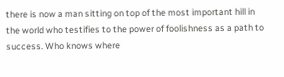there is now a man sitting on top of the most important hill in the world who testifies to the power of foolishness as a path to success. Who knows where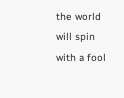the world will spin with a fool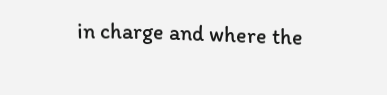in charge and where the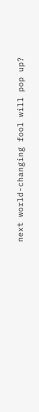next world-changing fool will pop up?